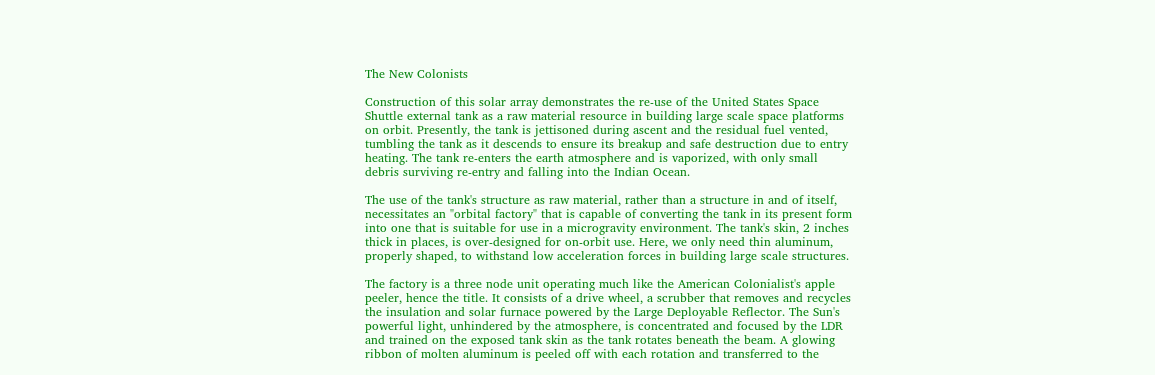The New Colonists

Construction of this solar array demonstrates the re-use of the United States Space Shuttle external tank as a raw material resource in building large scale space platforms on orbit. Presently, the tank is jettisoned during ascent and the residual fuel vented, tumbling the tank as it descends to ensure its breakup and safe destruction due to entry heating. The tank re-enters the earth atmosphere and is vaporized, with only small debris surviving re-entry and falling into the Indian Ocean.

The use of the tank's structure as raw material, rather than a structure in and of itself, necessitates an "orbital factory" that is capable of converting the tank in its present form into one that is suitable for use in a microgravity environment. The tank's skin, 2 inches thick in places, is over-designed for on-orbit use. Here, we only need thin aluminum, properly shaped, to withstand low acceleration forces in building large scale structures.

The factory is a three node unit operating much like the American Colonialist's apple peeler, hence the title. It consists of a drive wheel, a scrubber that removes and recycles the insulation and solar furnace powered by the Large Deployable Reflector. The Sun's powerful light, unhindered by the atmosphere, is concentrated and focused by the LDR and trained on the exposed tank skin as the tank rotates beneath the beam. A glowing ribbon of molten aluminum is peeled off with each rotation and transferred to the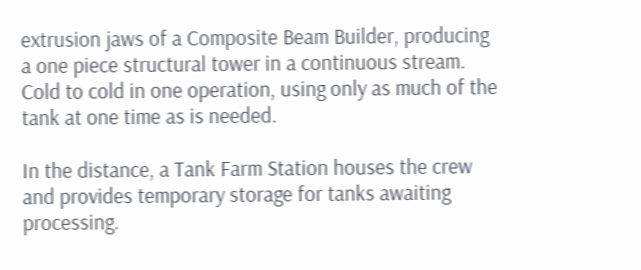extrusion jaws of a Composite Beam Builder, producing a one piece structural tower in a continuous stream. Cold to cold in one operation, using only as much of the tank at one time as is needed.

In the distance, a Tank Farm Station houses the crew and provides temporary storage for tanks awaiting processing.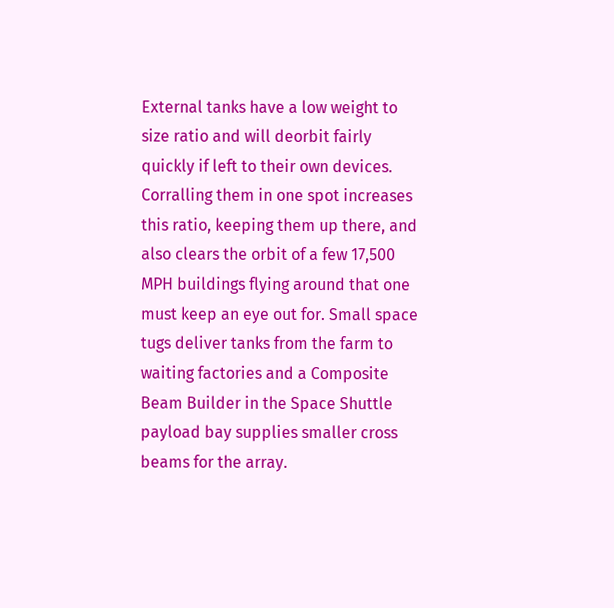External tanks have a low weight to size ratio and will deorbit fairly quickly if left to their own devices. Corralling them in one spot increases this ratio, keeping them up there, and also clears the orbit of a few 17,500 MPH buildings flying around that one must keep an eye out for. Small space tugs deliver tanks from the farm to waiting factories and a Composite Beam Builder in the Space Shuttle payload bay supplies smaller cross beams for the array.